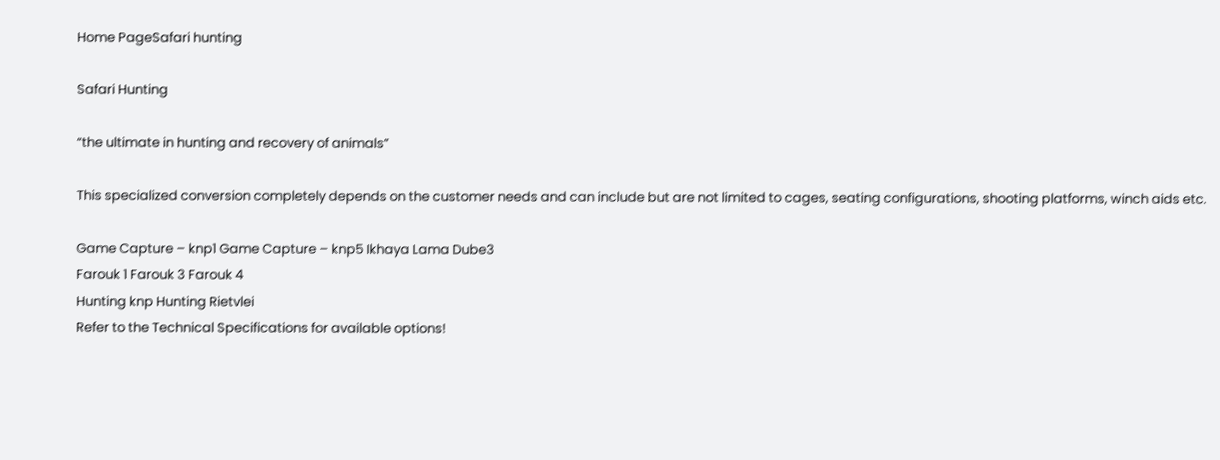Home PageSafari hunting

Safari Hunting

“the ultimate in hunting and recovery of animals”

This specialized conversion completely depends on the customer needs and can include but are not limited to cages, seating configurations, shooting platforms, winch aids etc.

Game Capture – knp1 Game Capture – knp5 Ikhaya Lama Dube3
Farouk 1 Farouk 3 Farouk 4
Hunting knp Hunting Rietvlei
Refer to the Technical Specifications for available options!